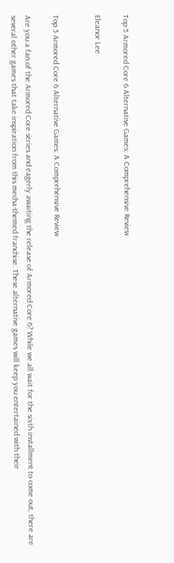Top 5 Armored Core 6 Alternative Games: A Comprehensive Review

Eleanor Lee


Top 5 Armored Core 6 Alternative Games: A Comprehensive Review

Are you a fan of the Armored Core series and eagerly awaiting the release of Armored Core 6? While we all wait for the sixth installment to come out, there are several other games that take inspiration from this mecha-themed franchise. These alternative games will keep you entertained with their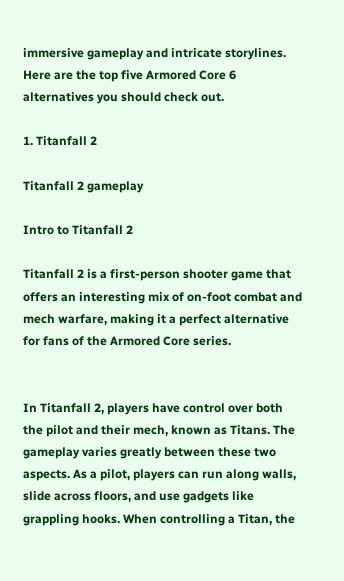immersive gameplay and intricate storylines. Here are the top five Armored Core 6 alternatives you should check out.

1. Titanfall 2

Titanfall 2 gameplay

Intro to Titanfall 2

Titanfall 2 is a first-person shooter game that offers an interesting mix of on-foot combat and mech warfare, making it a perfect alternative for fans of the Armored Core series.


In Titanfall 2, players have control over both the pilot and their mech, known as Titans. The gameplay varies greatly between these two aspects. As a pilot, players can run along walls, slide across floors, and use gadgets like grappling hooks. When controlling a Titan, the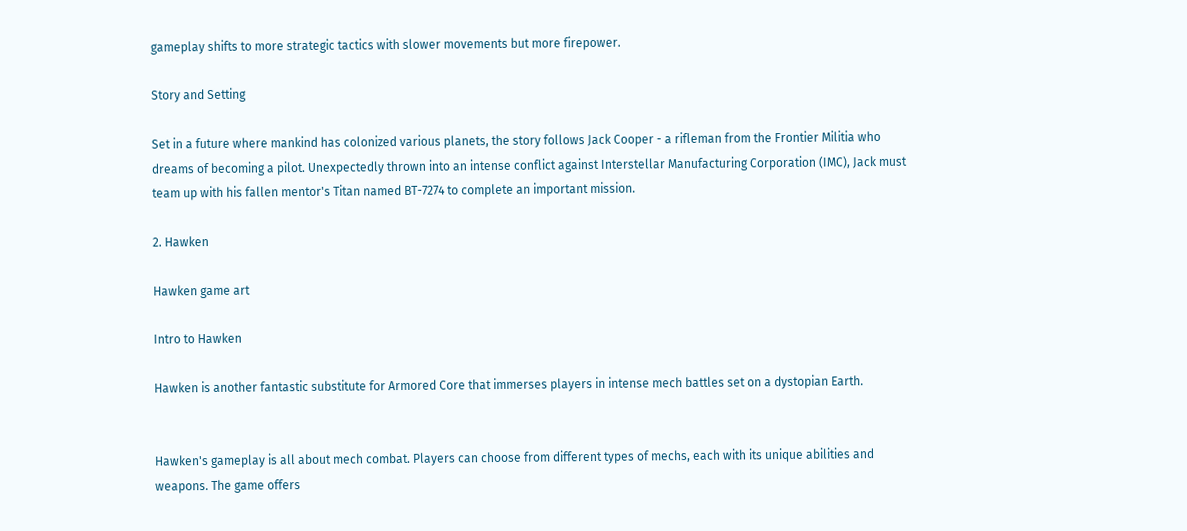gameplay shifts to more strategic tactics with slower movements but more firepower.

Story and Setting

Set in a future where mankind has colonized various planets, the story follows Jack Cooper - a rifleman from the Frontier Militia who dreams of becoming a pilot. Unexpectedly thrown into an intense conflict against Interstellar Manufacturing Corporation (IMC), Jack must team up with his fallen mentor's Titan named BT-7274 to complete an important mission.

2. Hawken

Hawken game art

Intro to Hawken

Hawken is another fantastic substitute for Armored Core that immerses players in intense mech battles set on a dystopian Earth.


Hawken's gameplay is all about mech combat. Players can choose from different types of mechs, each with its unique abilities and weapons. The game offers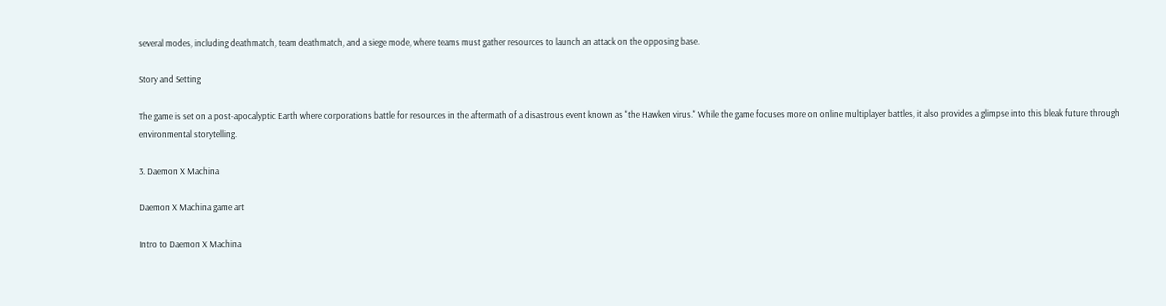several modes, including deathmatch, team deathmatch, and a siege mode, where teams must gather resources to launch an attack on the opposing base.

Story and Setting

The game is set on a post-apocalyptic Earth where corporations battle for resources in the aftermath of a disastrous event known as "the Hawken virus." While the game focuses more on online multiplayer battles, it also provides a glimpse into this bleak future through environmental storytelling.

3. Daemon X Machina

Daemon X Machina game art

Intro to Daemon X Machina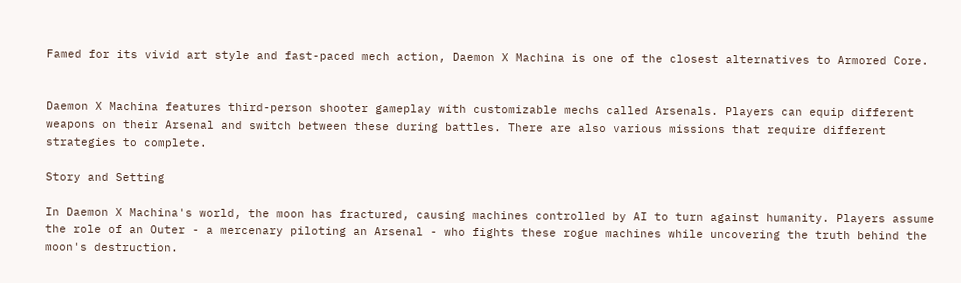Famed for its vivid art style and fast-paced mech action, Daemon X Machina is one of the closest alternatives to Armored Core.


Daemon X Machina features third-person shooter gameplay with customizable mechs called Arsenals. Players can equip different weapons on their Arsenal and switch between these during battles. There are also various missions that require different strategies to complete.

Story and Setting

In Daemon X Machina's world, the moon has fractured, causing machines controlled by AI to turn against humanity. Players assume the role of an Outer - a mercenary piloting an Arsenal - who fights these rogue machines while uncovering the truth behind the moon's destruction.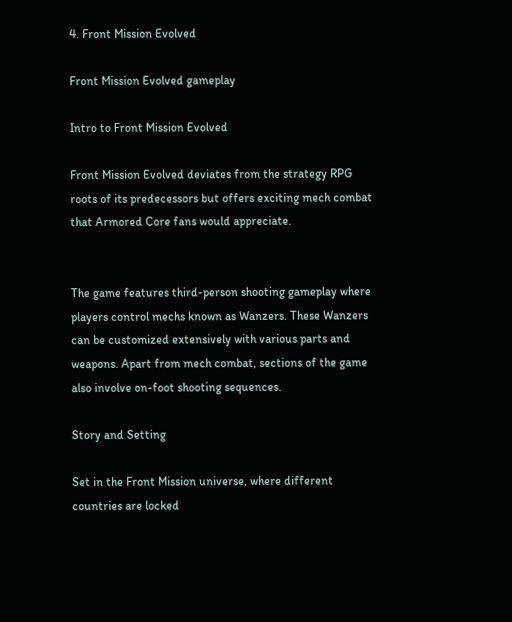4. Front Mission Evolved

Front Mission Evolved gameplay

Intro to Front Mission Evolved

Front Mission Evolved deviates from the strategy RPG roots of its predecessors but offers exciting mech combat that Armored Core fans would appreciate.


The game features third-person shooting gameplay where players control mechs known as Wanzers. These Wanzers can be customized extensively with various parts and weapons. Apart from mech combat, sections of the game also involve on-foot shooting sequences.

Story and Setting

Set in the Front Mission universe, where different countries are locked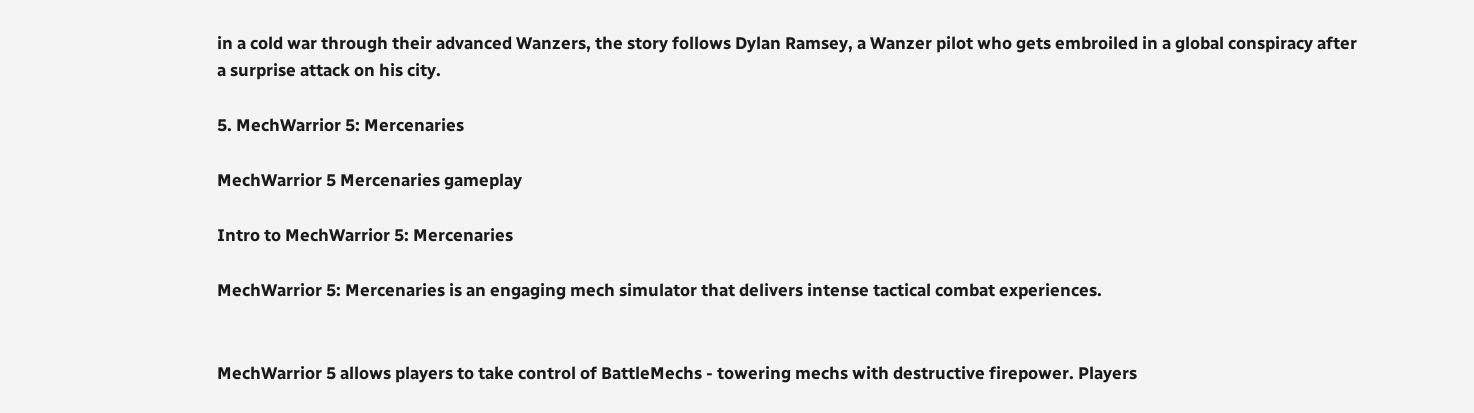in a cold war through their advanced Wanzers, the story follows Dylan Ramsey, a Wanzer pilot who gets embroiled in a global conspiracy after a surprise attack on his city.

5. MechWarrior 5: Mercenaries

MechWarrior 5 Mercenaries gameplay

Intro to MechWarrior 5: Mercenaries

MechWarrior 5: Mercenaries is an engaging mech simulator that delivers intense tactical combat experiences.


MechWarrior 5 allows players to take control of BattleMechs - towering mechs with destructive firepower. Players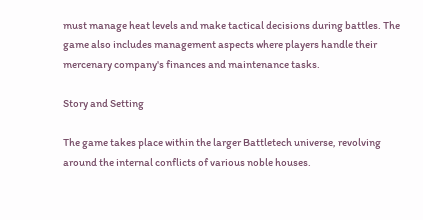must manage heat levels and make tactical decisions during battles. The game also includes management aspects where players handle their mercenary company's finances and maintenance tasks.

Story and Setting

The game takes place within the larger Battletech universe, revolving around the internal conflicts of various noble houses.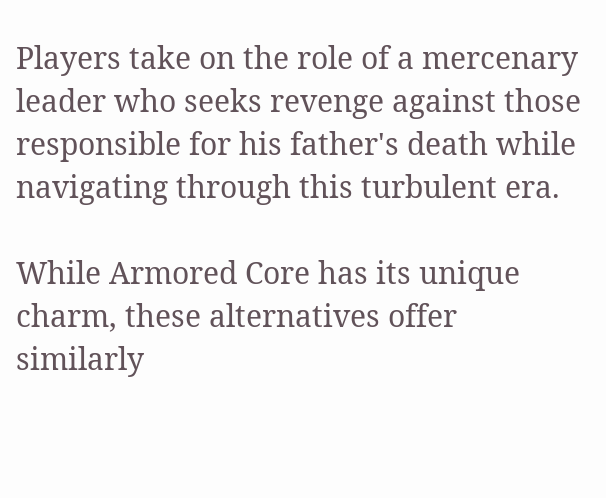Players take on the role of a mercenary leader who seeks revenge against those responsible for his father's death while navigating through this turbulent era.

While Armored Core has its unique charm, these alternatives offer similarly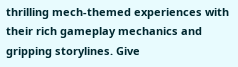thrilling mech-themed experiences with their rich gameplay mechanics and gripping storylines. Give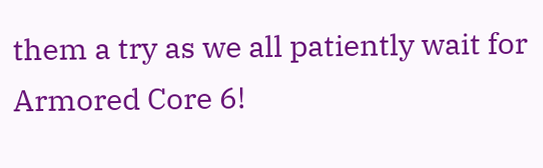them a try as we all patiently wait for Armored Core 6!